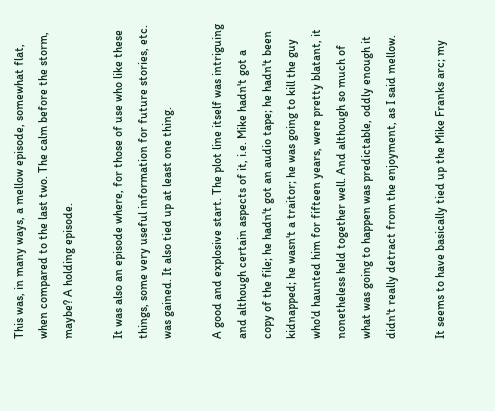This was, in many ways, a mellow episode, somewhat flat, when compared to the last two. The calm before the storm, maybe? A holding episode.

It was also an episode where, for those of use who like these things, some very useful information for future stories, etc. was gained. It also tied up at least one thing.

A good and explosive start. The plot line itself was intriguing and although certain aspects of it, i.e. Mike hadn't got a copy of the file; he hadn't got an audio tape; he hadn't been kidnapped; he wasn't a traitor; he was going to kill the guy who'd haunted him for fifteen years, were pretty blatant, it nonetheless held together well. And although so much of what was going to happen was predictable, oddly enough it didn't really detract from the enjoyment, as I said mellow.

It seems to have basically tied up the Mike Franks arc; my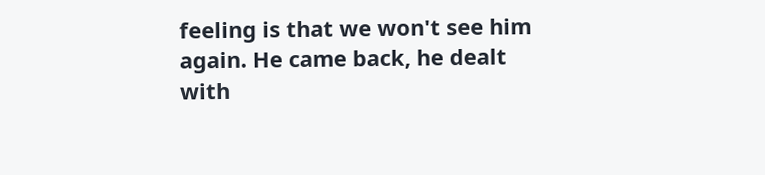feeling is that we won't see him again. He came back, he dealt with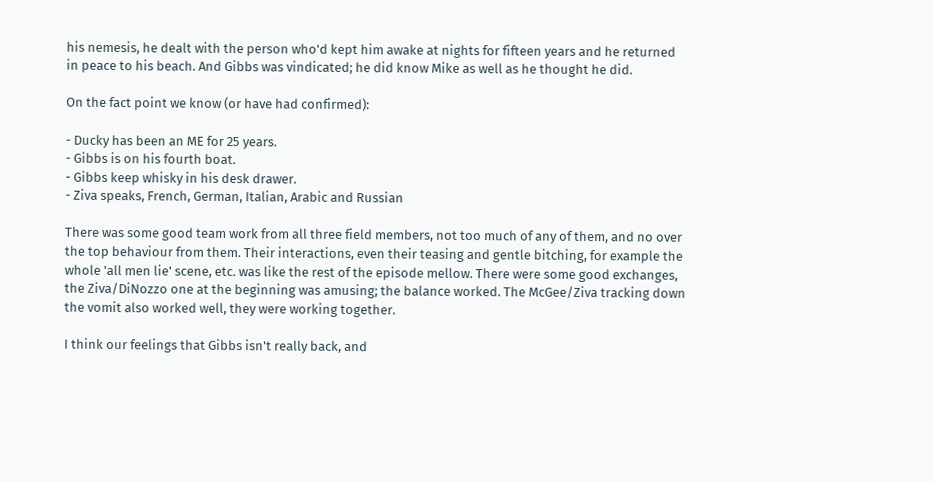his nemesis, he dealt with the person who'd kept him awake at nights for fifteen years and he returned in peace to his beach. And Gibbs was vindicated; he did know Mike as well as he thought he did.

On the fact point we know (or have had confirmed):

- Ducky has been an ME for 25 years.
- Gibbs is on his fourth boat.
- Gibbs keep whisky in his desk drawer.
- Ziva speaks, French, German, Italian, Arabic and Russian

There was some good team work from all three field members, not too much of any of them, and no over the top behaviour from them. Their interactions, even their teasing and gentle bitching, for example the whole 'all men lie' scene, etc. was like the rest of the episode mellow. There were some good exchanges, the Ziva/DiNozzo one at the beginning was amusing; the balance worked. The McGee/Ziva tracking down the vomit also worked well, they were working together.

I think our feelings that Gibbs isn't really back, and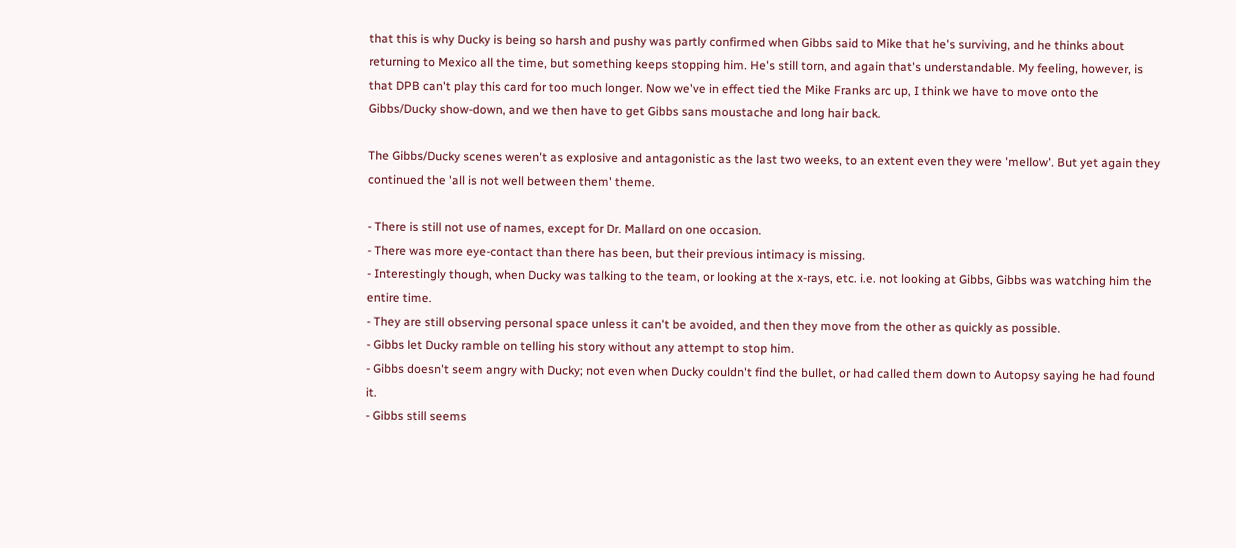that this is why Ducky is being so harsh and pushy was partly confirmed when Gibbs said to Mike that he's surviving, and he thinks about returning to Mexico all the time, but something keeps stopping him. He's still torn, and again that's understandable. My feeling, however, is that DPB can't play this card for too much longer. Now we've in effect tied the Mike Franks arc up, I think we have to move onto the Gibbs/Ducky show-down, and we then have to get Gibbs sans moustache and long hair back.

The Gibbs/Ducky scenes weren't as explosive and antagonistic as the last two weeks, to an extent even they were 'mellow'. But yet again they continued the 'all is not well between them' theme.

- There is still not use of names, except for Dr. Mallard on one occasion.
- There was more eye-contact than there has been, but their previous intimacy is missing.
- Interestingly though, when Ducky was talking to the team, or looking at the x-rays, etc. i.e. not looking at Gibbs, Gibbs was watching him the entire time.
- They are still observing personal space unless it can't be avoided, and then they move from the other as quickly as possible.
- Gibbs let Ducky ramble on telling his story without any attempt to stop him.
- Gibbs doesn't seem angry with Ducky; not even when Ducky couldn't find the bullet, or had called them down to Autopsy saying he had found it.
- Gibbs still seems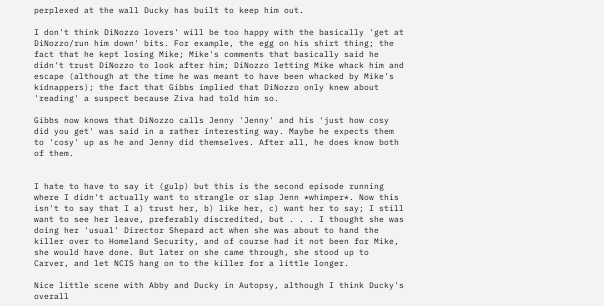perplexed at the wall Ducky has built to keep him out.

I don't think DiNozzo lovers' will be too happy with the basically 'get at DiNozzo/run him down' bits. For example, the egg on his shirt thing; the fact that he kept losing Mike; Mike's comments that basically said he didn't trust DiNozzo to look after him; DiNozzo letting Mike whack him and escape (although at the time he was meant to have been whacked by Mike's kidnappers); the fact that Gibbs implied that DiNozzo only knew about 'reading' a suspect because Ziva had told him so.

Gibbs now knows that DiNozzo calls Jenny 'Jenny' and his 'just how cosy did you get' was said in a rather interesting way. Maybe he expects them to 'cosy' up as he and Jenny did themselves. After all, he does know both of them.


I hate to have to say it (gulp) but this is the second episode running where I didn't actually want to strangle or slap Jenn *whimper*. Now this isn't to say that I a) trust her, b) like her, c) want her to say; I still want to see her leave, preferably discredited, but . . . I thought she was doing her 'usual' Director Shepard act when she was about to hand the killer over to Homeland Security, and of course had it not been for Mike, she would have done. But later on she came through, she stood up to Carver, and let NCIS hang on to the killer for a little longer.

Nice little scene with Abby and Ducky in Autopsy, although I think Ducky's overall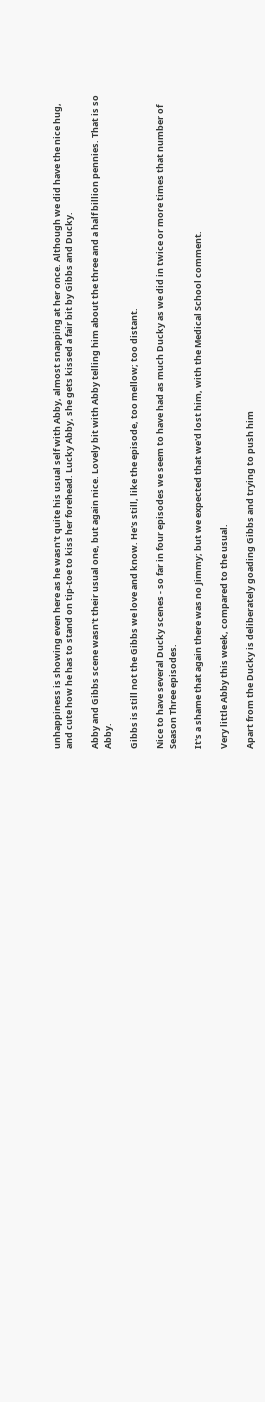unhappiness is showing even here as he wasn't quite his usual self with Abby, almost snapping at her once. Although we did have the nice hug, and cute how he has to stand on tip-toe to kiss her forehead. Lucky Abby, she gets kissed a fair bit by Gibbs and Ducky.

Abby and Gibbs scene wasn't their usual one, but again nice. Lovely bit with Abby telling him about the three and a half billion pennies. That is so Abby.

Gibbs is still not the Gibbs we love and know. He's still, like the episode, too mellow; too distant.

Nice to have several Ducky scenes - so far in four episodes we seem to have had as much Ducky as we did in twice or more times that number of Season Three episodes.

It's a shame that again there was no Jimmy; but we expected that we'd lost him, with the Medical School comment.

Very little Abby this week, compared to the usual.

Apart from the Ducky is deliberately goading Gibbs and trying to push him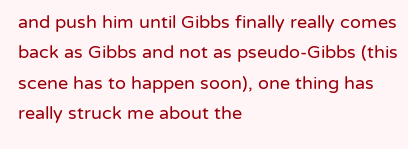and push him until Gibbs finally really comes back as Gibbs and not as pseudo-Gibbs (this scene has to happen soon), one thing has really struck me about the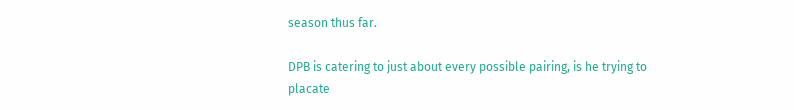season thus far.

DPB is catering to just about every possible pairing, is he trying to placate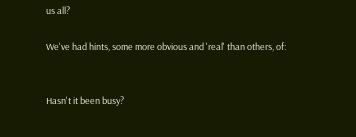us all?

We've had hints, some more obvious and 'real' than others, of:


Hasn't it been busy?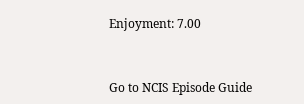Enjoyment: 7.00



Go to NCIS Episode Guide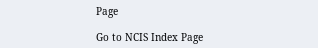Page

Go to NCIS Index Page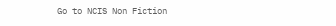Go to NCIS Non Fiction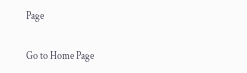Page

Go to Home Page